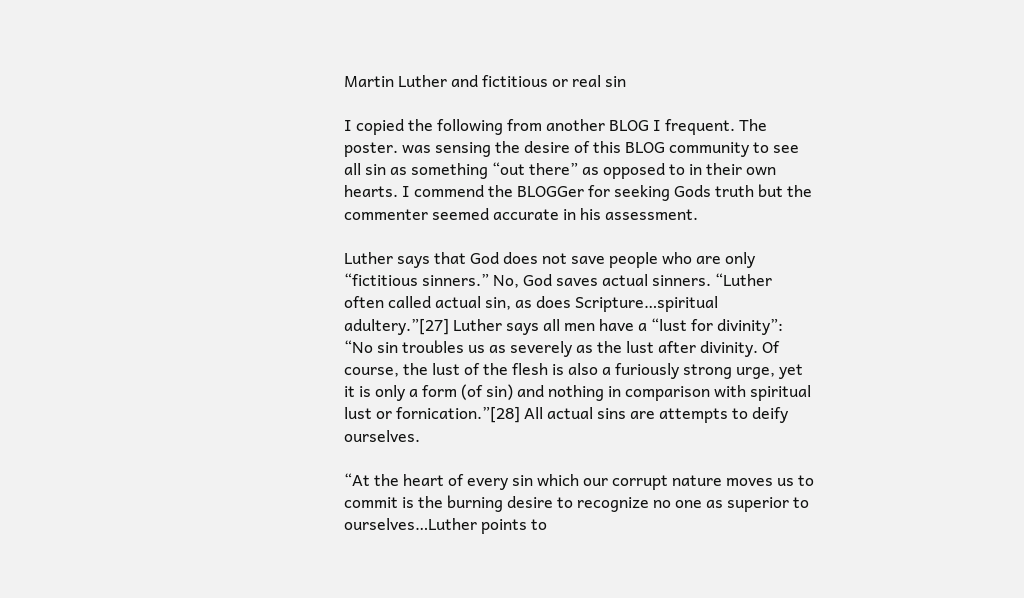Martin Luther and fictitious or real sin

I copied the following from another BLOG I frequent. The poster. was sensing the desire of this BLOG community to see all sin as something “out there” as opposed to in their own hearts. I commend the BLOGGer for seeking Gods truth but the commenter seemed accurate in his assessment.

Luther says that God does not save people who are only “fictitious sinners.” No, God saves actual sinners. “Luther often called actual sin, as does Scripture…spiritual adultery.”[27] Luther says all men have a “lust for divinity”: “No sin troubles us as severely as the lust after divinity. Of course, the lust of the flesh is also a furiously strong urge, yet it is only a form (of sin) and nothing in comparison with spiritual lust or fornication.”[28] All actual sins are attempts to deify ourselves.

“At the heart of every sin which our corrupt nature moves us to commit is the burning desire to recognize no one as superior to ourselves…Luther points to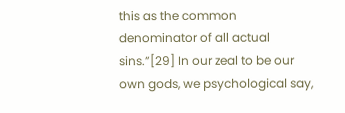this as the common denominator of all actual sins.”[29] In our zeal to be our own gods, we psychological say,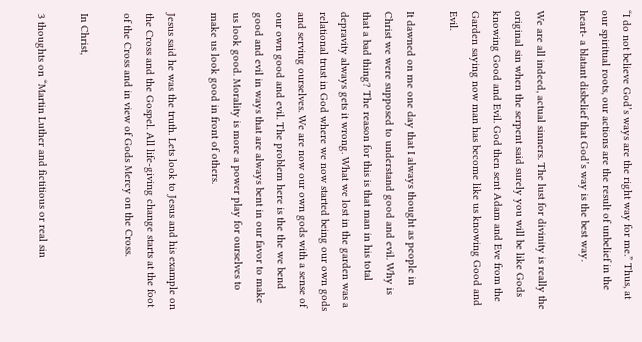“I do not believe God’s ways are the right way for me.” Thus, at our spiritual roots, our actions are the result of unbelief in the heart- a blatant disbelief that God’s way is the best way.

We are all indeed, actual sinners. The lust for divinity is really the original sin when the serpent said surely you will be like Gods knowing Good and Evil. God then sent Adam and Eve from the Garden saying now man has become like us knowing Good and Evil.

It dawned on me one day that I always thought as people in Christ we were supposed to understand good and evil. Why is that a bad thing? The reason for this is that man in his total depravity always gets it wrong. What we lost in the garden was a relational trust in God where we now started being our own gods and serving ourselves. We are now our own gods with a sense of our own good and evil. The problem here is the the we bend good and evil in ways that are always bent in our favor to make us look good. Morality is more a power play for ourselves to make us look good in front of others.

Jesus said he was the truth. Lets look to Jesus and his example on the Cross and the Gospel. All life-giving change starts at the foot of the Cross and in view of Gods Mercy on the Cross.

In Christ,

3 thoughts on “Martin Luther and fictitious or real sin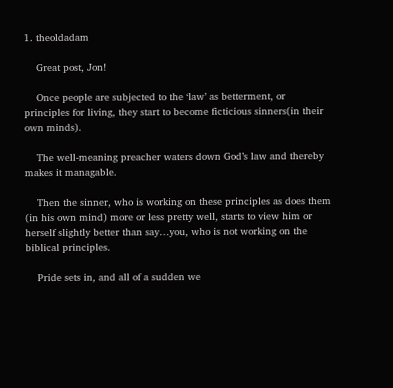1. theoldadam

    Great post, Jon!

    Once people are subjected to the ‘law’ as betterment, or principles for living, they start to become ficticious sinners(in their own minds).

    The well-meaning preacher waters down God’s law and thereby makes it managable.

    Then the sinner, who is working on these principles as does them (in his own mind) more or less pretty well, starts to view him or herself slightly better than say…you, who is not working on the biblical principles.

    Pride sets in, and all of a sudden we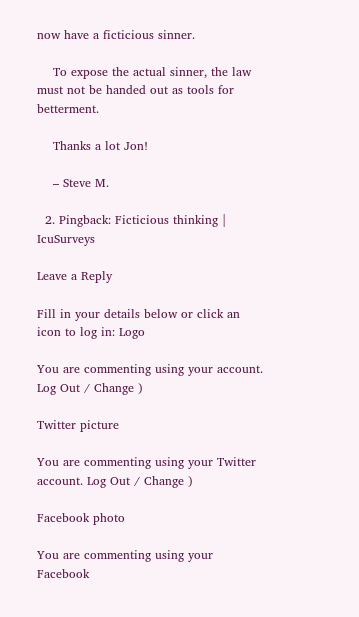now have a ficticious sinner.

    To expose the actual sinner, the law must not be handed out as tools for betterment.

    Thanks a lot Jon!

    – Steve M.

  2. Pingback: Ficticious thinking | IcuSurveys

Leave a Reply

Fill in your details below or click an icon to log in: Logo

You are commenting using your account. Log Out / Change )

Twitter picture

You are commenting using your Twitter account. Log Out / Change )

Facebook photo

You are commenting using your Facebook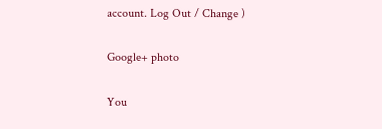account. Log Out / Change )

Google+ photo

You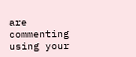are commenting using your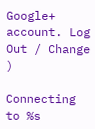Google+ account. Log Out / Change )

Connecting to %s